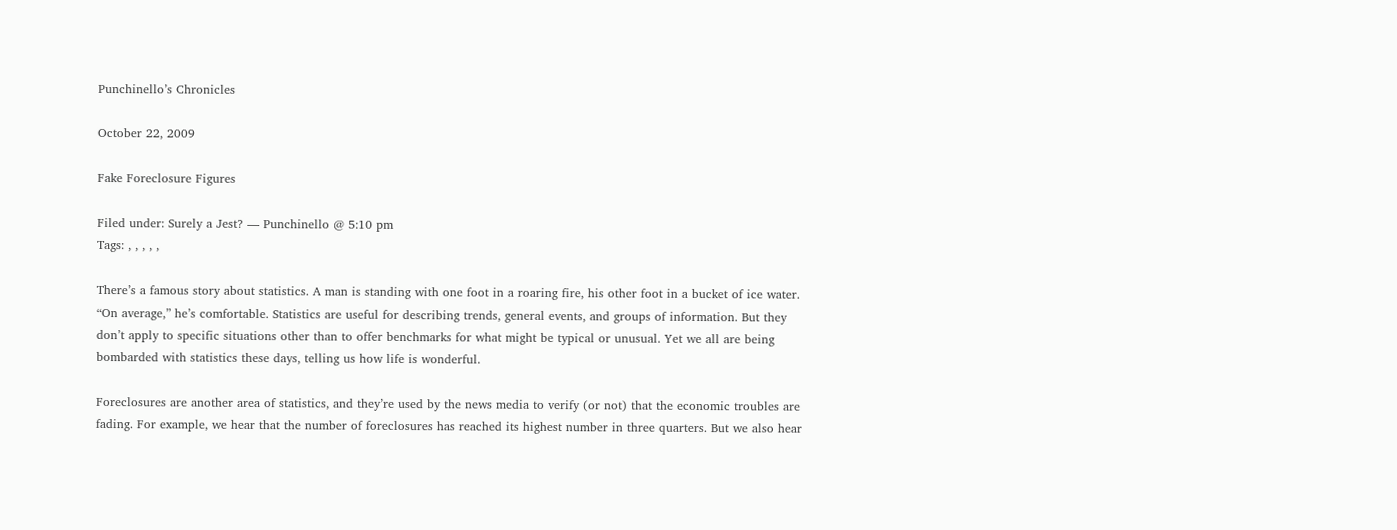Punchinello’s Chronicles

October 22, 2009

Fake Foreclosure Figures

Filed under: Surely a Jest? — Punchinello @ 5:10 pm
Tags: , , , , ,

There’s a famous story about statistics. A man is standing with one foot in a roaring fire, his other foot in a bucket of ice water. “On average,” he’s comfortable. Statistics are useful for describing trends, general events, and groups of information. But they don’t apply to specific situations other than to offer benchmarks for what might be typical or unusual. Yet we all are being bombarded with statistics these days, telling us how life is wonderful.

Foreclosures are another area of statistics, and they’re used by the news media to verify (or not) that the economic troubles are fading. For example, we hear that the number of foreclosures has reached its highest number in three quarters. But we also hear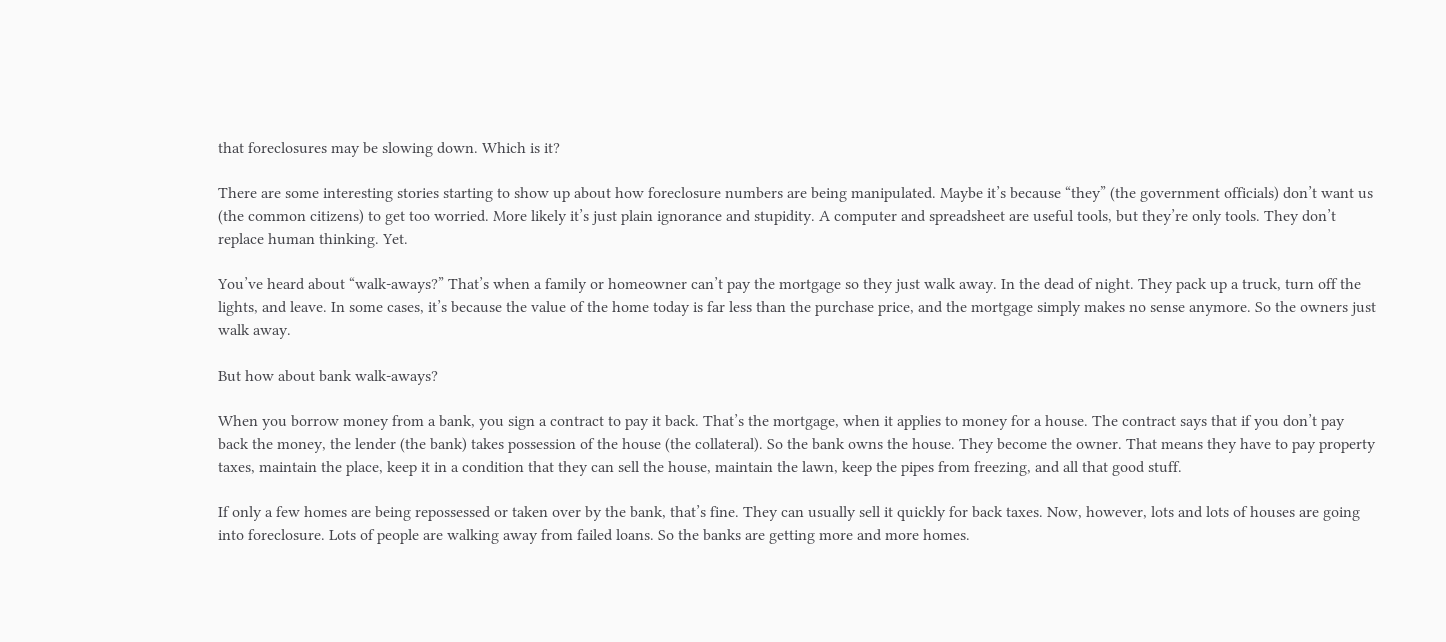that foreclosures may be slowing down. Which is it?

There are some interesting stories starting to show up about how foreclosure numbers are being manipulated. Maybe it’s because “they” (the government officials) don’t want us (the common citizens) to get too worried. More likely it’s just plain ignorance and stupidity. A computer and spreadsheet are useful tools, but they’re only tools. They don’t replace human thinking. Yet.

You’ve heard about “walk-aways?” That’s when a family or homeowner can’t pay the mortgage so they just walk away. In the dead of night. They pack up a truck, turn off the lights, and leave. In some cases, it’s because the value of the home today is far less than the purchase price, and the mortgage simply makes no sense anymore. So the owners just walk away.

But how about bank walk-aways?

When you borrow money from a bank, you sign a contract to pay it back. That’s the mortgage, when it applies to money for a house. The contract says that if you don’t pay back the money, the lender (the bank) takes possession of the house (the collateral). So the bank owns the house. They become the owner. That means they have to pay property taxes, maintain the place, keep it in a condition that they can sell the house, maintain the lawn, keep the pipes from freezing, and all that good stuff.

If only a few homes are being repossessed or taken over by the bank, that’s fine. They can usually sell it quickly for back taxes. Now, however, lots and lots of houses are going into foreclosure. Lots of people are walking away from failed loans. So the banks are getting more and more homes.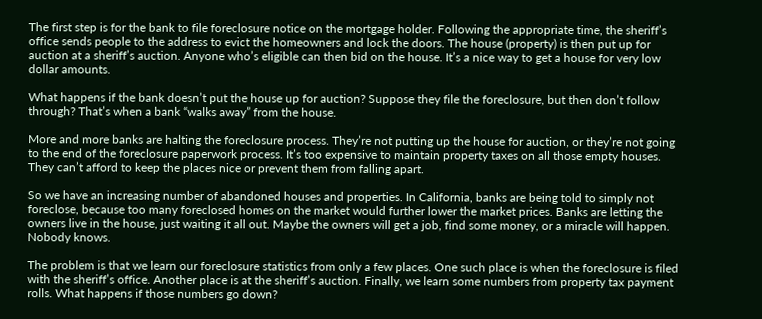The first step is for the bank to file foreclosure notice on the mortgage holder. Following the appropriate time, the sheriff’s office sends people to the address to evict the homeowners and lock the doors. The house (property) is then put up for auction at a sheriff’s auction. Anyone who’s eligible can then bid on the house. It’s a nice way to get a house for very low dollar amounts.

What happens if the bank doesn’t put the house up for auction? Suppose they file the foreclosure, but then don’t follow through? That’s when a bank “walks away” from the house.

More and more banks are halting the foreclosure process. They’re not putting up the house for auction, or they’re not going to the end of the foreclosure paperwork process. It’s too expensive to maintain property taxes on all those empty houses. They can’t afford to keep the places nice or prevent them from falling apart.

So we have an increasing number of abandoned houses and properties. In California, banks are being told to simply not foreclose, because too many foreclosed homes on the market would further lower the market prices. Banks are letting the owners live in the house, just waiting it all out. Maybe the owners will get a job, find some money, or a miracle will happen. Nobody knows.

The problem is that we learn our foreclosure statistics from only a few places. One such place is when the foreclosure is filed with the sheriff’s office. Another place is at the sheriff’s auction. Finally, we learn some numbers from property tax payment rolls. What happens if those numbers go down?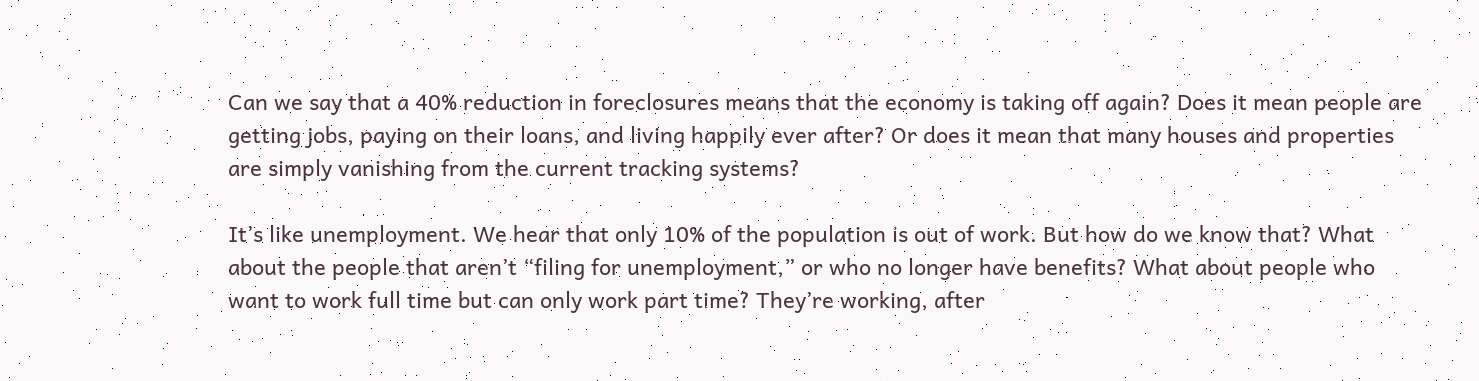Can we say that a 40% reduction in foreclosures means that the economy is taking off again? Does it mean people are getting jobs, paying on their loans, and living happily ever after? Or does it mean that many houses and properties are simply vanishing from the current tracking systems?

It’s like unemployment. We hear that only 10% of the population is out of work. But how do we know that? What about the people that aren’t “filing for unemployment,” or who no longer have benefits? What about people who want to work full time but can only work part time? They’re working, after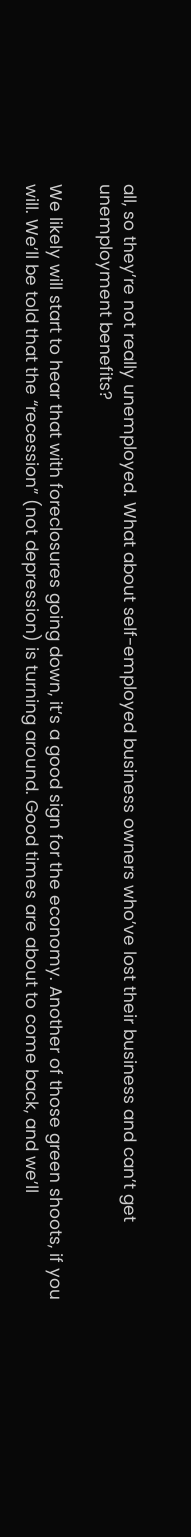all, so they’re not really unemployed. What about self-employed business owners who’ve lost their business and can’t get unemployment benefits?

We likely will start to hear that with foreclosures going down, it’s a good sign for the economy. Another of those green shoots, if you will. We’ll be told that the “recession” (not depression) is turning around. Good times are about to come back, and we’ll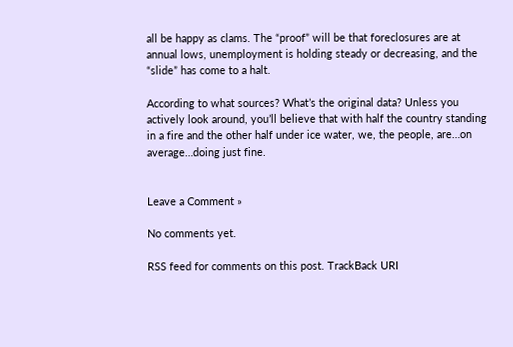all be happy as clams. The “proof” will be that foreclosures are at annual lows, unemployment is holding steady or decreasing, and the “slide” has come to a halt.

According to what sources? What’s the original data? Unless you actively look around, you’ll believe that with half the country standing in a fire and the other half under ice water, we, the people, are…on average…doing just fine.


Leave a Comment »

No comments yet.

RSS feed for comments on this post. TrackBack URI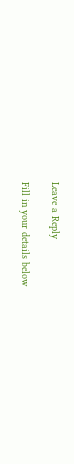Leave a Reply

Fill in your details below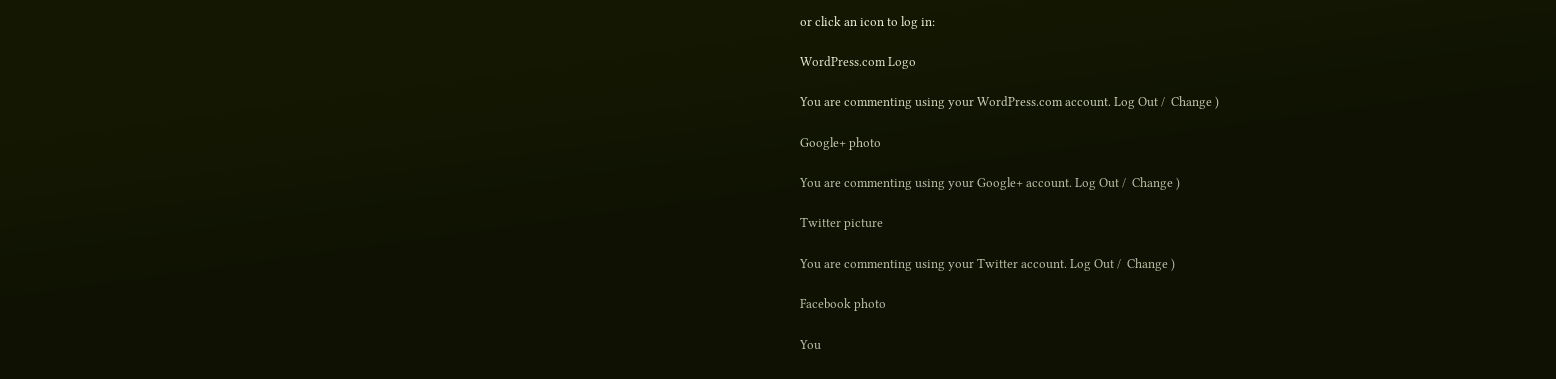or click an icon to log in:

WordPress.com Logo

You are commenting using your WordPress.com account. Log Out /  Change )

Google+ photo

You are commenting using your Google+ account. Log Out /  Change )

Twitter picture

You are commenting using your Twitter account. Log Out /  Change )

Facebook photo

You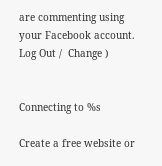are commenting using your Facebook account. Log Out /  Change )


Connecting to %s

Create a free website or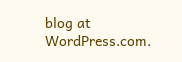blog at WordPress.com.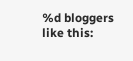%d bloggers like this: